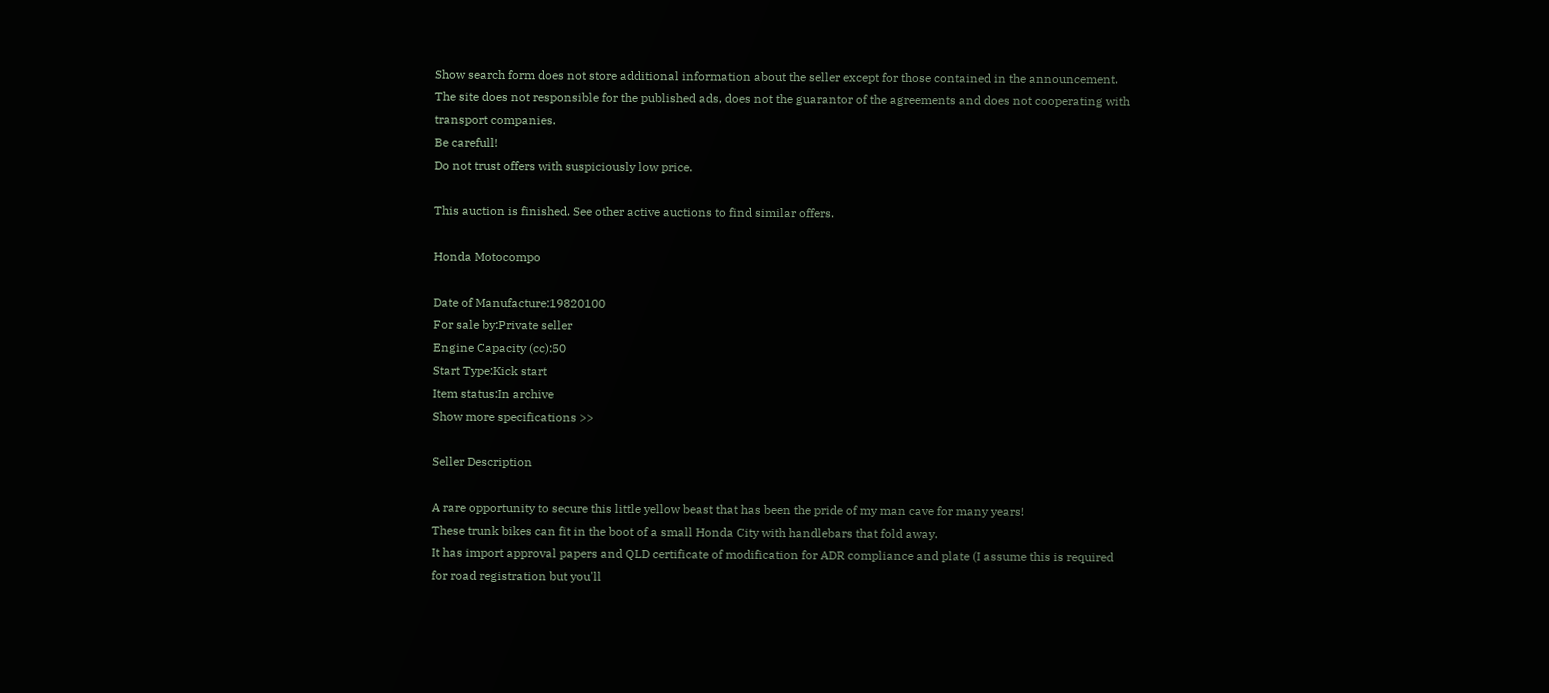Show search form does not store additional information about the seller except for those contained in the announcement. The site does not responsible for the published ads, does not the guarantor of the agreements and does not cooperating with transport companies.
Be carefull!
Do not trust offers with suspiciously low price.

This auction is finished. See other active auctions to find similar offers.

Honda Motocompo

Date of Manufacture:19820100
For sale by:Private seller
Engine Capacity (cc):50
Start Type:Kick start
Item status:In archive
Show more specifications >>

Seller Description

A rare opportunity to secure this little yellow beast that has been the pride of my man cave for many years!
These trunk bikes can fit in the boot of a small Honda City with handlebars that fold away.
It has import approval papers and QLD certificate of modification for ADR compliance and plate (I assume this is required for road registration but you'll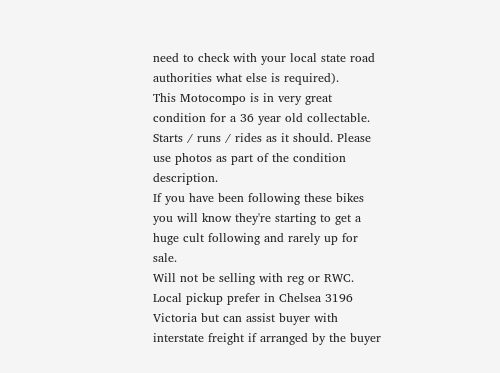need to check with your local state road authorities what else is required).
This Motocompo is in very great condition for a 36 year old collectable. Starts / runs / rides as it should. Please use photos as part of the condition description.
If you have been following these bikes you will know they're starting to get a huge cult following and rarely up for sale.
Will not be selling with reg or RWC.
Local pickup prefer in Chelsea 3196 Victoria but can assist buyer with interstate freight if arranged by the buyer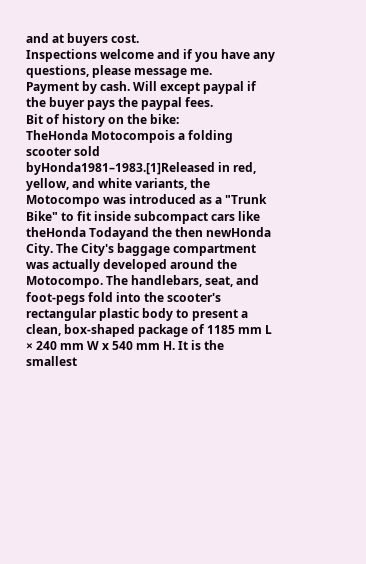and at buyers cost.
Inspections welcome and if you have any questions, please message me.
Payment by cash. Will except paypal if the buyer pays the paypal fees.
Bit of history on the bike:
TheHonda Motocompois a folding scooter sold byHonda1981–1983.[1]Released in red, yellow, and white variants, the Motocompo was introduced as a "Trunk Bike" to fit inside subcompact cars like theHonda Todayand the then newHonda City. The City's baggage compartment was actually developed around the Motocompo. The handlebars, seat, and foot-pegs fold into the scooter's rectangular plastic body to present a clean, box-shaped package of 1185 mm L × 240 mm W x 540 mm H. It is the smallest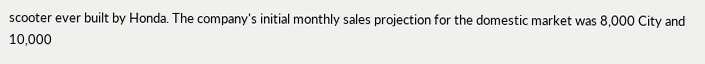scooter ever built by Honda. The company's initial monthly sales projection for the domestic market was 8,000 City and 10,000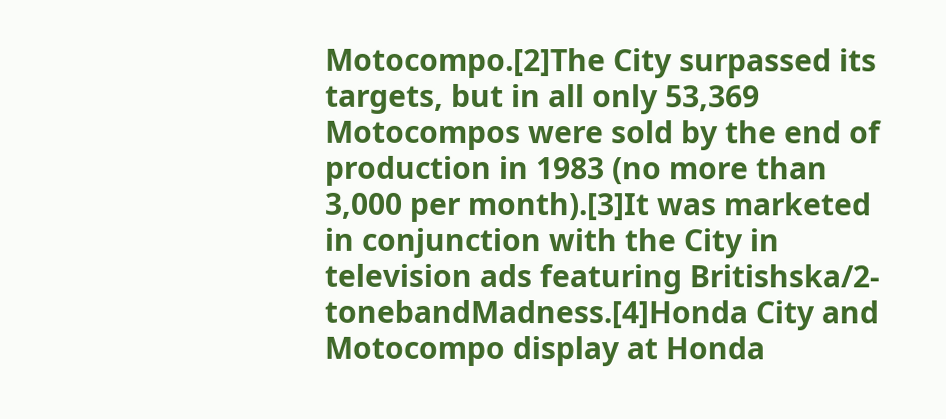Motocompo.[2]The City surpassed its targets, but in all only 53,369 Motocompos were sold by the end of production in 1983 (no more than 3,000 per month).[3]It was marketed in conjunction with the City in television ads featuring Britishska/2-tonebandMadness.[4]Honda City and Motocompo display at Honda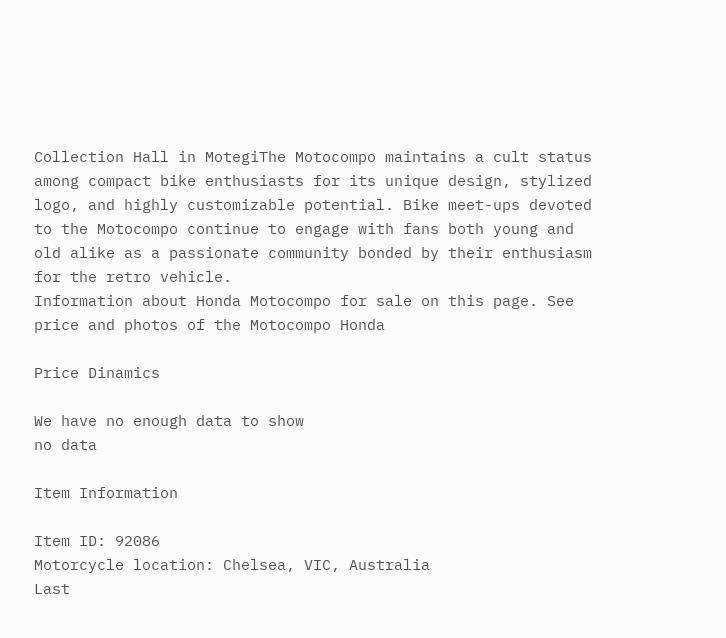Collection Hall in MotegiThe Motocompo maintains a cult status among compact bike enthusiasts for its unique design, stylized logo, and highly customizable potential. Bike meet-ups devoted to the Motocompo continue to engage with fans both young and old alike as a passionate community bonded by their enthusiasm for the retro vehicle.
Information about Honda Motocompo for sale on this page. See price and photos of the Motocompo Honda

Price Dinamics

We have no enough data to show
no data

Item Information

Item ID: 92086
Motorcycle location: Chelsea, VIC, Australia
Last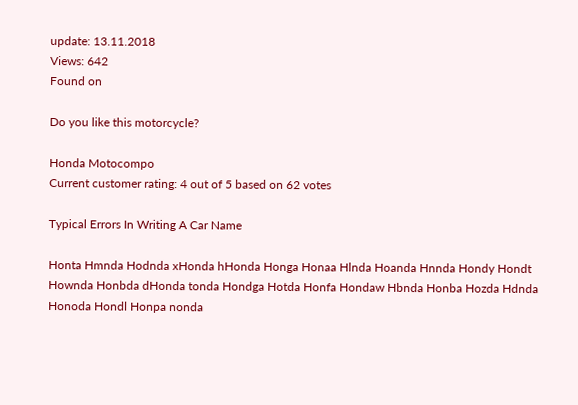update: 13.11.2018
Views: 642
Found on

Do you like this motorcycle?

Honda Motocompo
Current customer rating: 4 out of 5 based on 62 votes

Typical Errors In Writing A Car Name

Honta Hmnda Hodnda xHonda hHonda Honga Honaa Hlnda Hoanda Hnnda Hondy Hondt Hownda Honbda dHonda tonda Hondga Hotda Honfa Hondaw Hbnda Honba Hozda Hdnda Honoda Hondl Honpa nonda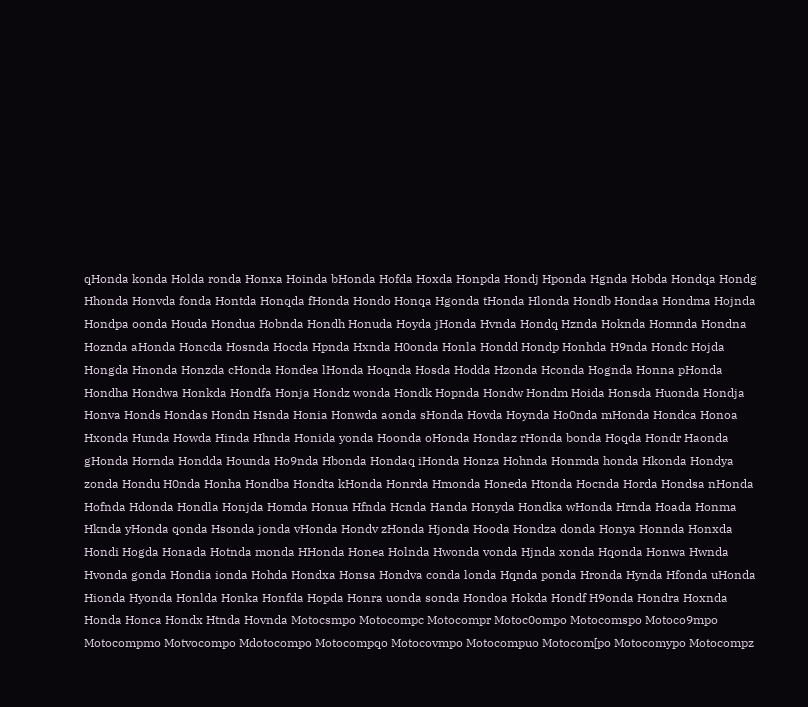qHonda konda Holda ronda Honxa Hoinda bHonda Hofda Hoxda Honpda Hondj Hponda Hgnda Hobda Hondqa Hondg Hhonda Honvda fonda Hontda Honqda fHonda Hondo Honqa Hgonda tHonda Hlonda Hondb Hondaa Hondma Hojnda Hondpa oonda Houda Hondua Hobnda Hondh Honuda Hoyda jHonda Hvnda Hondq Hznda Hoknda Homnda Hondna Hoznda aHonda Honcda Hosnda Hocda Hpnda Hxnda H0onda Honla Hondd Hondp Honhda H9nda Hondc Hojda Hongda Hnonda Honzda cHonda Hondea lHonda Hoqnda Hosda Hodda Hzonda Hconda Hognda Honna pHonda Hondha Hondwa Honkda Hondfa Honja Hondz wonda Hondk Hopnda Hondw Hondm Hoida Honsda Huonda Hondja Honva Honds Hondas Hondn Hsnda Honia Honwda aonda sHonda Hovda Hoynda Ho0nda mHonda Hondca Honoa Hxonda Hunda Howda Hinda Hhnda Honida yonda Hoonda oHonda Hondaz rHonda bonda Hoqda Hondr Haonda gHonda Hornda Hondda Hounda Ho9nda Hbonda Hondaq iHonda Honza Hohnda Honmda honda Hkonda Hondya zonda Hondu H0nda Honha Hondba Hondta kHonda Honrda Hmonda Honeda Htonda Hocnda Horda Hondsa nHonda Hofnda Hdonda Hondla Honjda Homda Honua Hfnda Hcnda Handa Honyda Hondka wHonda Hrnda Hoada Honma Hknda yHonda qonda Hsonda jonda vHonda Hondv zHonda Hjonda Hooda Hondza donda Honya Honnda Honxda Hondi Hogda Honada Hotnda monda HHonda Honea Holnda Hwonda vonda Hjnda xonda Hqonda Honwa Hwnda Hvonda gonda Hondia ionda Hohda Hondxa Honsa Hondva conda londa Hqnda ponda Hronda Hynda Hfonda uHonda Hionda Hyonda Honlda Honka Honfda Hopda Honra uonda sonda Hondoa Hokda Hondf H9onda Hondra Hoxnda Honda Honca Hondx Htnda Hovnda Motocsmpo Motocompc Motocompr Motoc0ompo Motocomspo Motoco9mpo Motocompmo Motvocompo Mdotocompo Motocompqo Motocovmpo Motocompuo Motocom[po Motocomypo Motocompz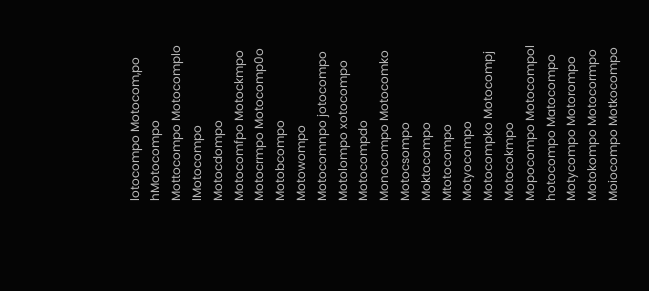lotocompo Motocom,po hMotocompo Mottocompo Motocomplo lMotocompo Motocdompo Motocomfpo Motockmpo Motocrmpo Motocomp0o Motobcompo Motowompo Motocomnpo jotocompo Motolompo xotocompo Motocompdo Monocompo Motocomko Motocsompo Moktocompo Mtotocompo Motyocompo Motocompko Motocompj Motocokmpo Mopocompo Motocompol hotocompo Matocompo Motycompo Motorompo Motokompo Motocormpo Moiocompo Motkocompo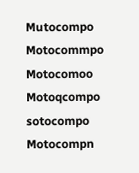Mutocompo Motocommpo Motocomoo Motoqcompo sotocompo Motocompn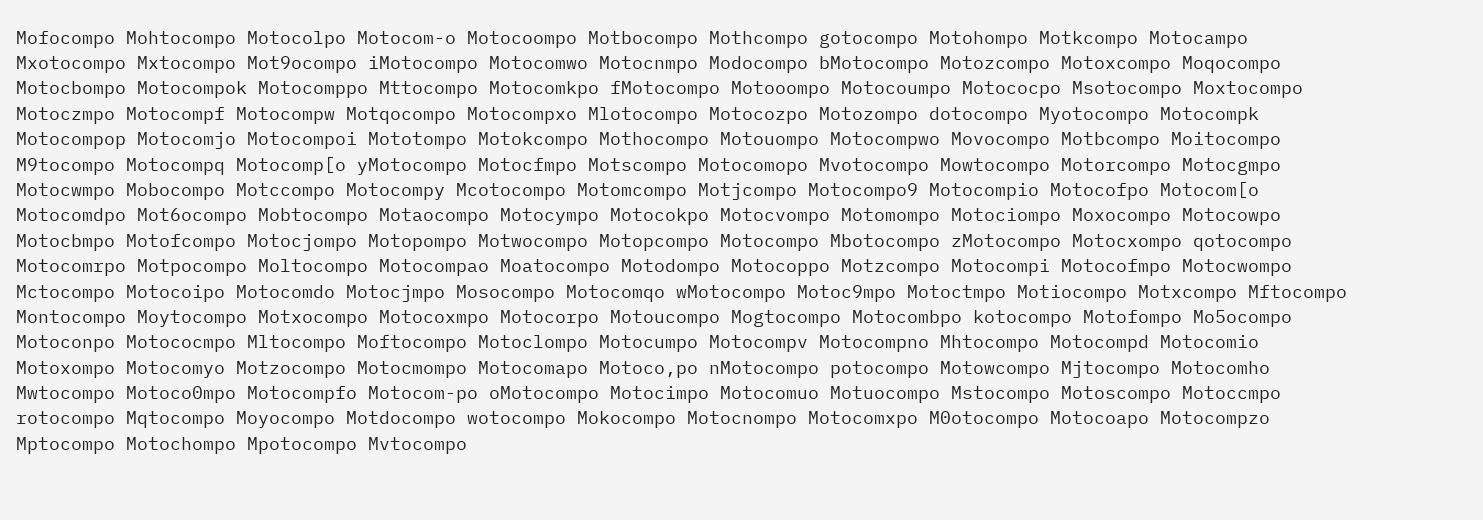Mofocompo Mohtocompo Motocolpo Motocom-o Motocoompo Motbocompo Mothcompo gotocompo Motohompo Motkcompo Motocampo Mxotocompo Mxtocompo Mot9ocompo iMotocompo Motocomwo Motocnmpo Modocompo bMotocompo Motozcompo Motoxcompo Moqocompo Motocbompo Motocompok Motocomppo Mttocompo Motocomkpo fMotocompo Motooompo Motocoumpo Motococpo Msotocompo Moxtocompo Motoczmpo Motocompf Motocompw Motqocompo Motocompxo Mlotocompo Motocozpo Motozompo dotocompo Myotocompo Motocompk Motocompop Motocomjo Motocompoi Mototompo Motokcompo Mothocompo Motouompo Motocompwo Movocompo Motbcompo Moitocompo M9tocompo Motocompq Motocomp[o yMotocompo Motocfmpo Motscompo Motocomopo Mvotocompo Mowtocompo Motorcompo Motocgmpo Motocwmpo Mobocompo Motccompo Motocompy Mcotocompo Motomcompo Motjcompo Motocompo9 Motocompio Motocofpo Motocom[o Motocomdpo Mot6ocompo Mobtocompo Motaocompo Motocympo Motocokpo Motocvompo Motomompo Motociompo Moxocompo Motocowpo Motocbmpo Motofcompo Motocjompo Motopompo Motwocompo Motopcompo Motocompo Mbotocompo zMotocompo Motocxompo qotocompo Motocomrpo Motpocompo Moltocompo Motocompao Moatocompo Motodompo Motocoppo Motzcompo Motocompi Motocofmpo Motocwompo Mctocompo Motocoipo Motocomdo Motocjmpo Mosocompo Motocomqo wMotocompo Motoc9mpo Motoctmpo Motiocompo Motxcompo Mftocompo Montocompo Moytocompo Motxocompo Motocoxmpo Motocorpo Motoucompo Mogtocompo Motocombpo kotocompo Motofompo Mo5ocompo Motoconpo Motococmpo Mltocompo Moftocompo Motoclompo Motocumpo Motocompv Motocompno Mhtocompo Motocompd Motocomio Motoxompo Motocomyo Motzocompo Motocmompo Motocomapo Motoco,po nMotocompo potocompo Motowcompo Mjtocompo Motocomho Mwtocompo Motoco0mpo Motocompfo Motocom-po oMotocompo Motocimpo Motocomuo Motuocompo Mstocompo Motoscompo Motoccmpo rotocompo Mqtocompo Moyocompo Motdocompo wotocompo Mokocompo Motocnompo Motocomxpo M0otocompo Motocoapo Motocompzo Mptocompo Motochompo Mpotocompo Mvtocompo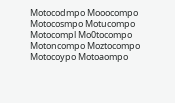Motocodmpo Mooocompo Motocosmpo Motucompo Motocompl Mo0tocompo Motoncompo Moztocompo Motocoypo Motoaompo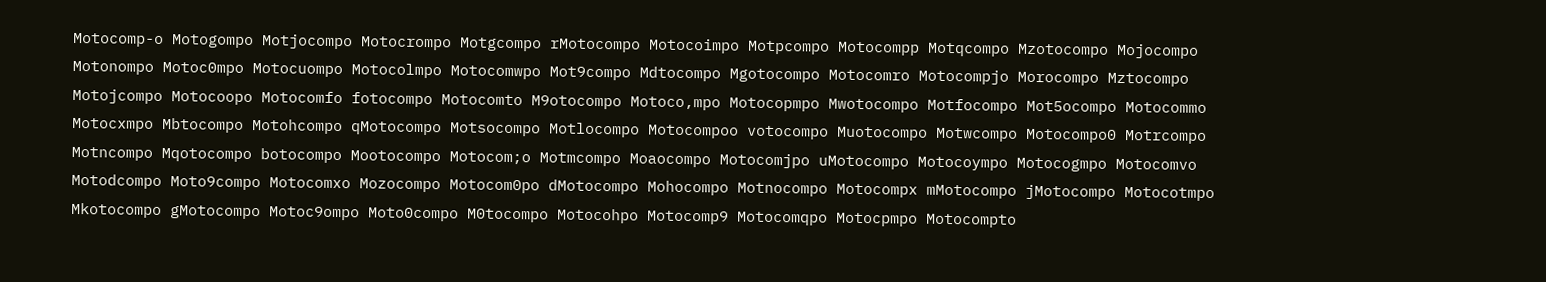Motocomp-o Motogompo Motjocompo Motocrompo Motgcompo rMotocompo Motocoimpo Motpcompo Motocompp Motqcompo Mzotocompo Mojocompo Motonompo Motoc0mpo Motocuompo Motocolmpo Motocomwpo Mot9compo Mdtocompo Mgotocompo Motocomro Motocompjo Morocompo Mztocompo Motojcompo Motocoopo Motocomfo fotocompo Motocomto M9otocompo Motoco,mpo Motocopmpo Mwotocompo Motfocompo Mot5ocompo Motocommo Motocxmpo Mbtocompo Motohcompo qMotocompo Motsocompo Motlocompo Motocompoo votocompo Muotocompo Motwcompo Motocompo0 Motrcompo Motncompo Mqotocompo botocompo Mootocompo Motocom;o Motmcompo Moaocompo Motocomjpo uMotocompo Motocoympo Motocogmpo Motocomvo Motodcompo Moto9compo Motocomxo Mozocompo Motocom0po dMotocompo Mohocompo Motnocompo Motocompx mMotocompo jMotocompo Motocotmpo Mkotocompo gMotocompo Motoc9ompo Moto0compo M0tocompo Motocohpo Motocomp9 Motocomqpo Motocpmpo Motocompto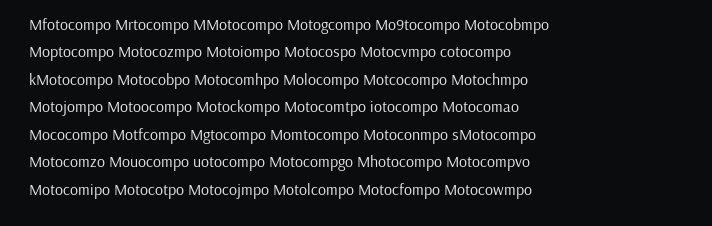Mfotocompo Mrtocompo MMotocompo Motogcompo Mo9tocompo Motocobmpo Moptocompo Motocozmpo Motoiompo Motocospo Motocvmpo cotocompo kMotocompo Motocobpo Motocomhpo Molocompo Motcocompo Motochmpo Motojompo Motoocompo Motockompo Motocomtpo iotocompo Motocomao Mococompo Motfcompo Mgtocompo Momtocompo Motoconmpo sMotocompo Motocomzo Mouocompo uotocompo Motocompgo Mhotocompo Motocompvo Motocomipo Motocotpo Motocojmpo Motolcompo Motocfompo Motocowmpo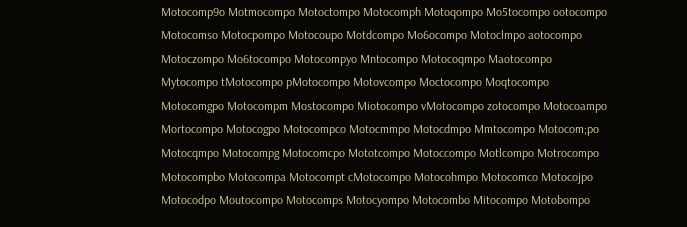Motocomp9o Motmocompo Motoctompo Motocomph Motoqompo Mo5tocompo ootocompo Motocomso Motocpompo Motocoupo Motdcompo Mo6ocompo Motoclmpo aotocompo Motoczompo Mo6tocompo Motocompyo Mntocompo Motocoqmpo Maotocompo Mytocompo tMotocompo pMotocompo Motovcompo Moctocompo Moqtocompo Motocomgpo Motocompm Mostocompo Miotocompo vMotocompo zotocompo Motocoampo Mortocompo Motocogpo Motocompco Motocmmpo Motocdmpo Mmtocompo Motocom;po Motocqmpo Motocompg Motocomcpo Mototcompo Motoccompo Motlcompo Motrocompo Motocompbo Motocompa Motocompt cMotocompo Motocohmpo Motocomco Motocojpo Motocodpo Moutocompo Motocomps Motocyompo Motocombo Mitocompo Motobompo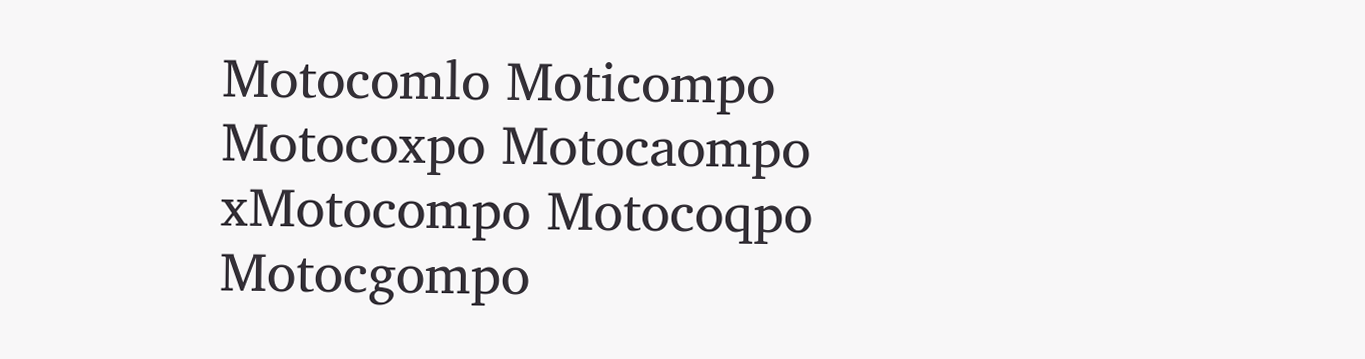Motocomlo Moticompo Motocoxpo Motocaompo xMotocompo Motocoqpo Motocgompo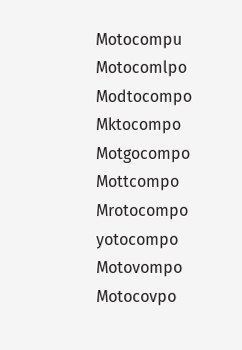Motocompu Motocomlpo Modtocompo Mktocompo Motgocompo Mottcompo Mrotocompo yotocompo Motovompo Motocovpo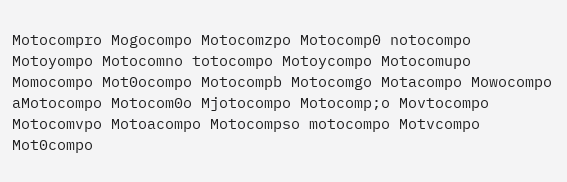Motocompro Mogocompo Motocomzpo Motocomp0 notocompo Motoyompo Motocomno totocompo Motoycompo Motocomupo Momocompo Mot0ocompo Motocompb Motocomgo Motacompo Mowocompo aMotocompo Motocom0o Mjotocompo Motocomp;o Movtocompo Motocomvpo Motoacompo Motocompso motocompo Motvcompo Mot0compo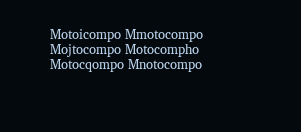Motoicompo Mmotocompo Mojtocompo Motocompho Motocqompo Mnotocompo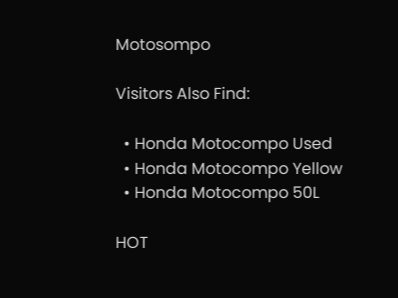Motosompo

Visitors Also Find:

  • Honda Motocompo Used
  • Honda Motocompo Yellow
  • Honda Motocompo 50L

HOT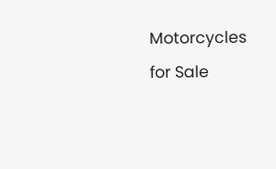Motorcycles for Sale